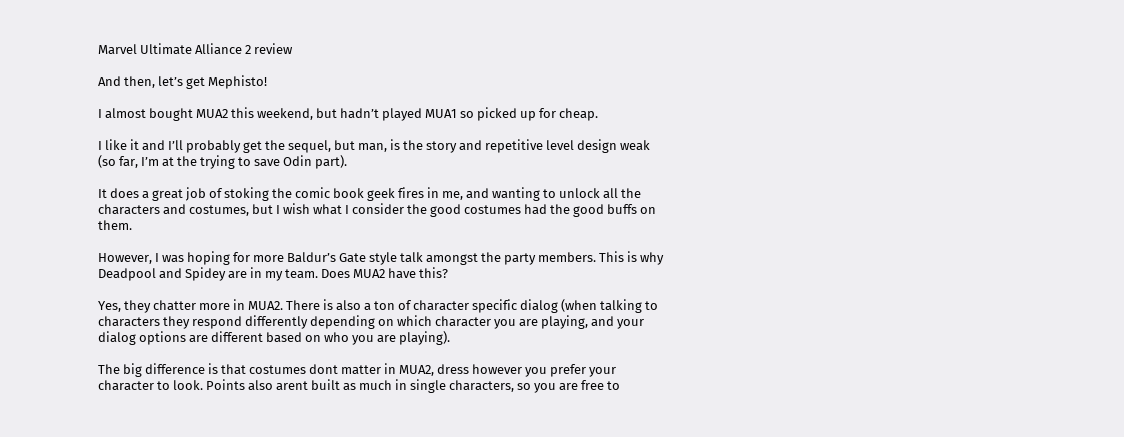Marvel Ultimate Alliance 2 review

And then, let’s get Mephisto!

I almost bought MUA2 this weekend, but hadn’t played MUA1 so picked up for cheap.

I like it and I’ll probably get the sequel, but man, is the story and repetitive level design weak (so far, I’m at the trying to save Odin part).

It does a great job of stoking the comic book geek fires in me, and wanting to unlock all the characters and costumes, but I wish what I consider the good costumes had the good buffs on them.

However, I was hoping for more Baldur’s Gate style talk amongst the party members. This is why Deadpool and Spidey are in my team. Does MUA2 have this?

Yes, they chatter more in MUA2. There is also a ton of character specific dialog (when talking to characters they respond differently depending on which character you are playing, and your dialog options are different based on who you are playing).

The big difference is that costumes dont matter in MUA2, dress however you prefer your character to look. Points also arent built as much in single characters, so you are free to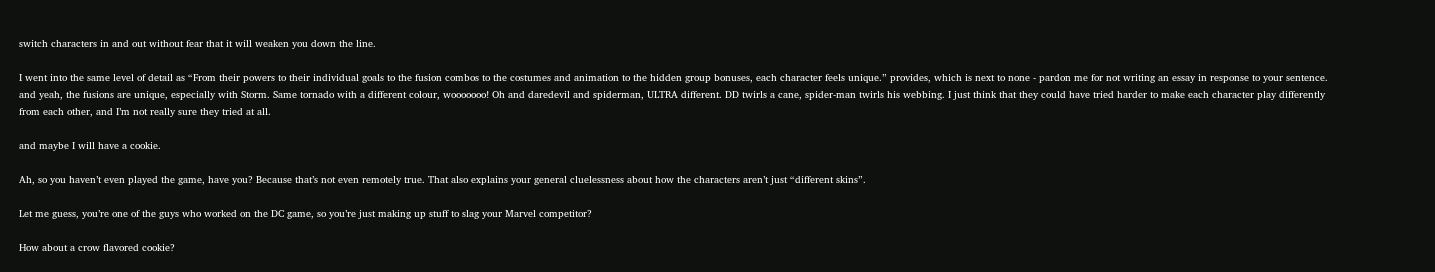switch characters in and out without fear that it will weaken you down the line.

I went into the same level of detail as “From their powers to their individual goals to the fusion combos to the costumes and animation to the hidden group bonuses, each character feels unique.” provides, which is next to none - pardon me for not writing an essay in response to your sentence. and yeah, the fusions are unique, especially with Storm. Same tornado with a different colour, wooooooo! Oh and daredevil and spiderman, ULTRA different. DD twirls a cane, spider-man twirls his webbing. I just think that they could have tried harder to make each character play differently from each other, and I’m not really sure they tried at all.

and maybe I will have a cookie.

Ah, so you haven’t even played the game, have you? Because that’s not even remotely true. That also explains your general cluelessness about how the characters aren’t just “different skins”.

Let me guess, you’re one of the guys who worked on the DC game, so you’re just making up stuff to slag your Marvel competitor?

How about a crow flavored cookie?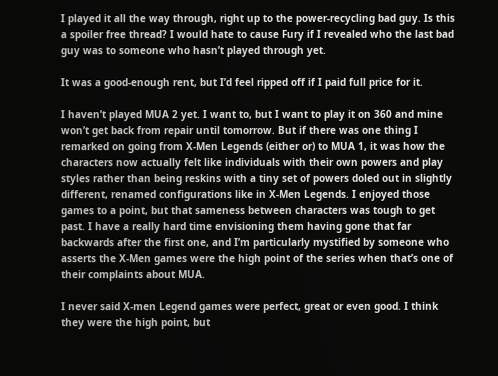I played it all the way through, right up to the power-recycling bad guy. Is this a spoiler free thread? I would hate to cause Fury if I revealed who the last bad guy was to someone who hasn’t played through yet.

It was a good-enough rent, but I’d feel ripped off if I paid full price for it.

I haven’t played MUA 2 yet. I want to, but I want to play it on 360 and mine won’t get back from repair until tomorrow. But if there was one thing I remarked on going from X-Men Legends (either or) to MUA 1, it was how the characters now actually felt like individuals with their own powers and play styles rather than being reskins with a tiny set of powers doled out in slightly different, renamed configurations like in X-Men Legends. I enjoyed those games to a point, but that sameness between characters was tough to get past. I have a really hard time envisioning them having gone that far backwards after the first one, and I’m particularly mystified by someone who asserts the X-Men games were the high point of the series when that’s one of their complaints about MUA.

I never said X-men Legend games were perfect, great or even good. I think they were the high point, but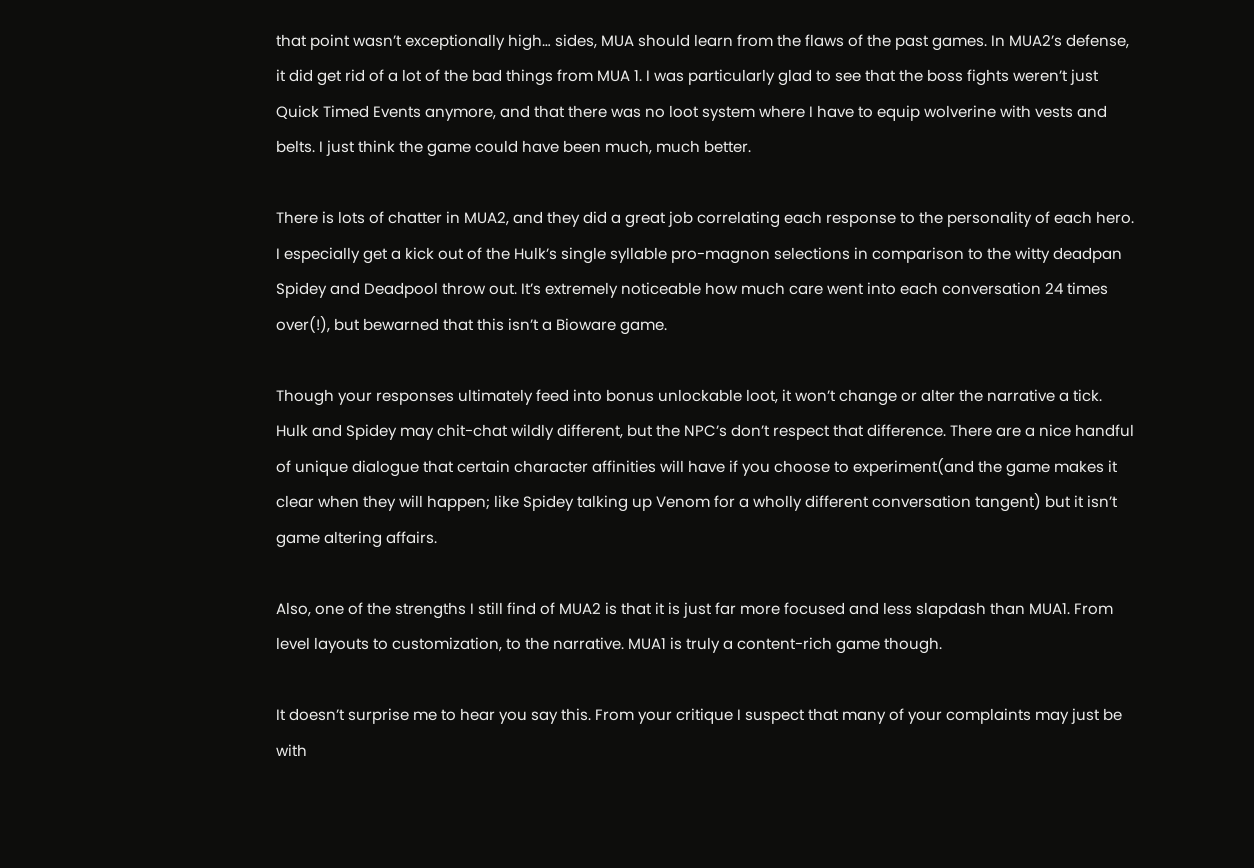that point wasn’t exceptionally high… sides, MUA should learn from the flaws of the past games. In MUA2’s defense, it did get rid of a lot of the bad things from MUA 1. I was particularly glad to see that the boss fights weren’t just Quick Timed Events anymore, and that there was no loot system where I have to equip wolverine with vests and belts. I just think the game could have been much, much better.

There is lots of chatter in MUA2, and they did a great job correlating each response to the personality of each hero. I especially get a kick out of the Hulk’s single syllable pro-magnon selections in comparison to the witty deadpan Spidey and Deadpool throw out. It’s extremely noticeable how much care went into each conversation 24 times over(!), but bewarned that this isn’t a Bioware game.

Though your responses ultimately feed into bonus unlockable loot, it won’t change or alter the narrative a tick. Hulk and Spidey may chit-chat wildly different, but the NPC’s don’t respect that difference. There are a nice handful of unique dialogue that certain character affinities will have if you choose to experiment(and the game makes it clear when they will happen; like Spidey talking up Venom for a wholly different conversation tangent) but it isn’t game altering affairs.

Also, one of the strengths I still find of MUA2 is that it is just far more focused and less slapdash than MUA1. From level layouts to customization, to the narrative. MUA1 is truly a content-rich game though.

It doesn’t surprise me to hear you say this. From your critique I suspect that many of your complaints may just be with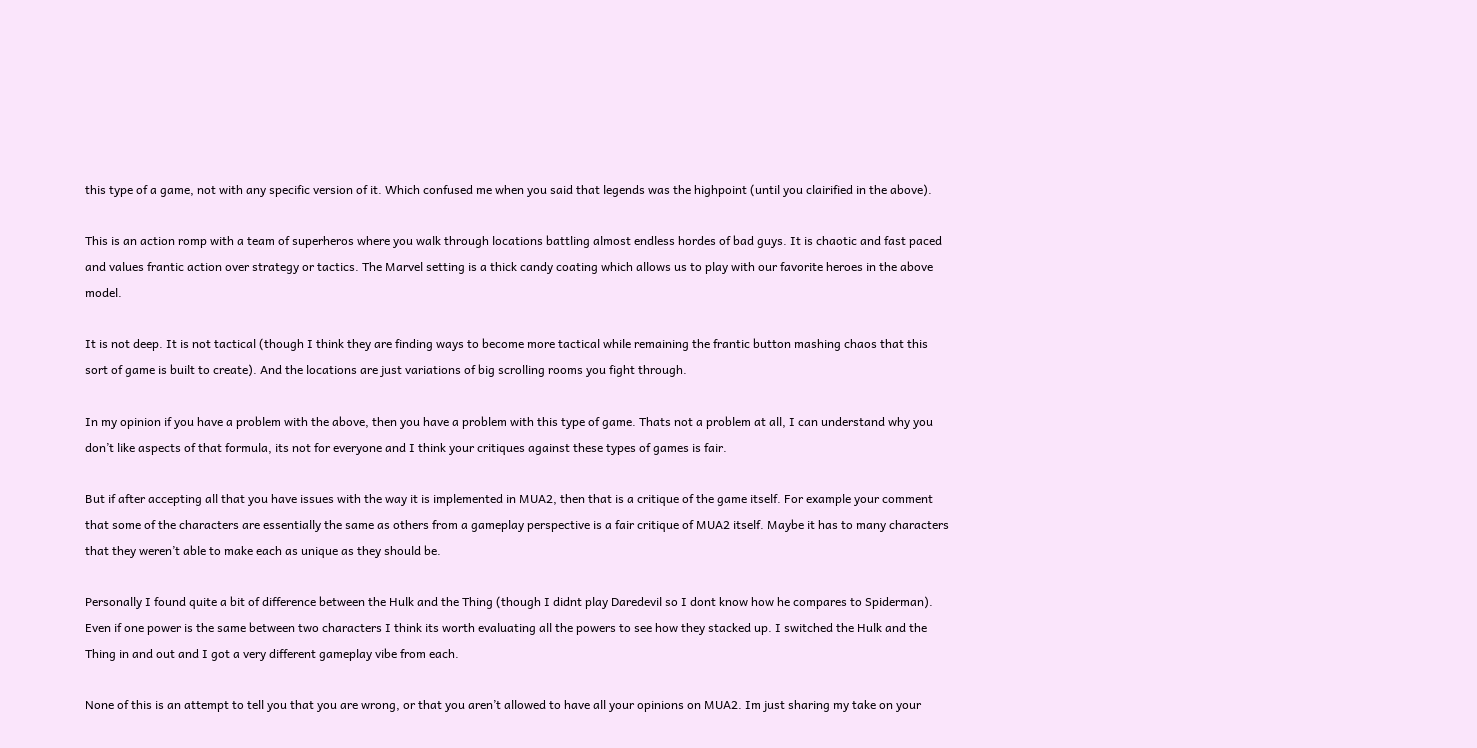this type of a game, not with any specific version of it. Which confused me when you said that legends was the highpoint (until you clairified in the above).

This is an action romp with a team of superheros where you walk through locations battling almost endless hordes of bad guys. It is chaotic and fast paced and values frantic action over strategy or tactics. The Marvel setting is a thick candy coating which allows us to play with our favorite heroes in the above model.

It is not deep. It is not tactical (though I think they are finding ways to become more tactical while remaining the frantic button mashing chaos that this sort of game is built to create). And the locations are just variations of big scrolling rooms you fight through.

In my opinion if you have a problem with the above, then you have a problem with this type of game. Thats not a problem at all, I can understand why you don’t like aspects of that formula, its not for everyone and I think your critiques against these types of games is fair.

But if after accepting all that you have issues with the way it is implemented in MUA2, then that is a critique of the game itself. For example your comment that some of the characters are essentially the same as others from a gameplay perspective is a fair critique of MUA2 itself. Maybe it has to many characters that they weren’t able to make each as unique as they should be.

Personally I found quite a bit of difference between the Hulk and the Thing (though I didnt play Daredevil so I dont know how he compares to Spiderman). Even if one power is the same between two characters I think its worth evaluating all the powers to see how they stacked up. I switched the Hulk and the Thing in and out and I got a very different gameplay vibe from each.

None of this is an attempt to tell you that you are wrong, or that you aren’t allowed to have all your opinions on MUA2. Im just sharing my take on your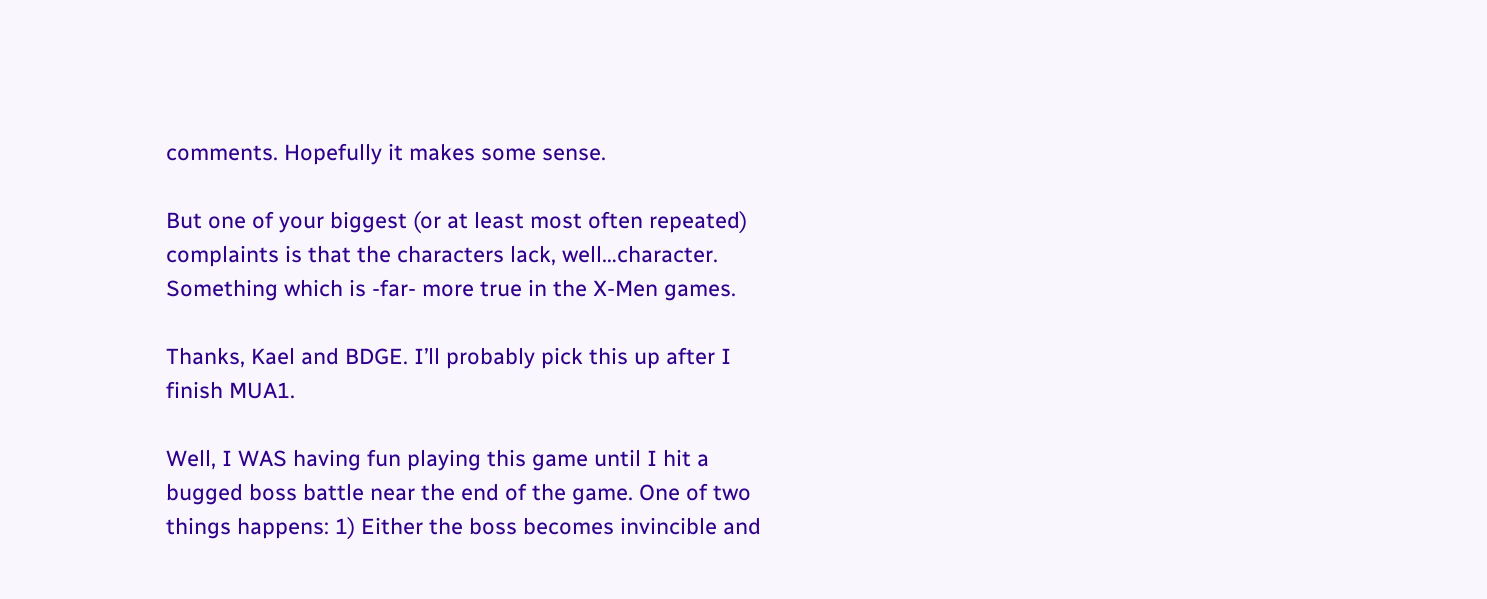comments. Hopefully it makes some sense.

But one of your biggest (or at least most often repeated) complaints is that the characters lack, well…character. Something which is -far- more true in the X-Men games.

Thanks, Kael and BDGE. I’ll probably pick this up after I finish MUA1.

Well, I WAS having fun playing this game until I hit a bugged boss battle near the end of the game. One of two things happens: 1) Either the boss becomes invincible and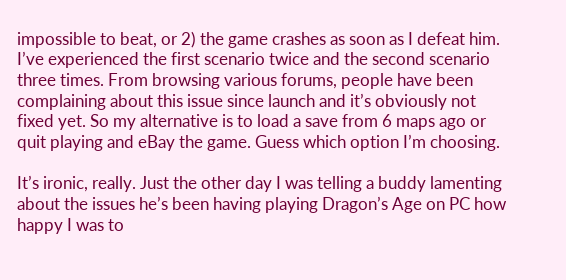impossible to beat, or 2) the game crashes as soon as I defeat him. I’ve experienced the first scenario twice and the second scenario three times. From browsing various forums, people have been complaining about this issue since launch and it’s obviously not fixed yet. So my alternative is to load a save from 6 maps ago or quit playing and eBay the game. Guess which option I’m choosing.

It’s ironic, really. Just the other day I was telling a buddy lamenting about the issues he’s been having playing Dragon’s Age on PC how happy I was to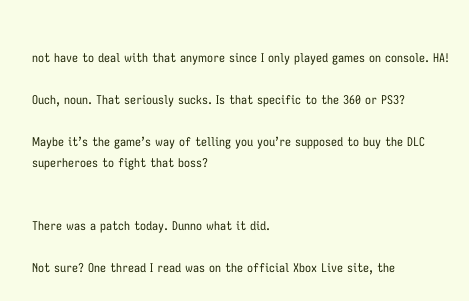not have to deal with that anymore since I only played games on console. HA!

Ouch, noun. That seriously sucks. Is that specific to the 360 or PS3?

Maybe it’s the game’s way of telling you you’re supposed to buy the DLC superheroes to fight that boss?


There was a patch today. Dunno what it did.

Not sure? One thread I read was on the official Xbox Live site, the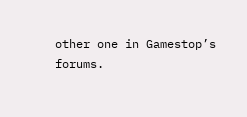other one in Gamestop’s forums.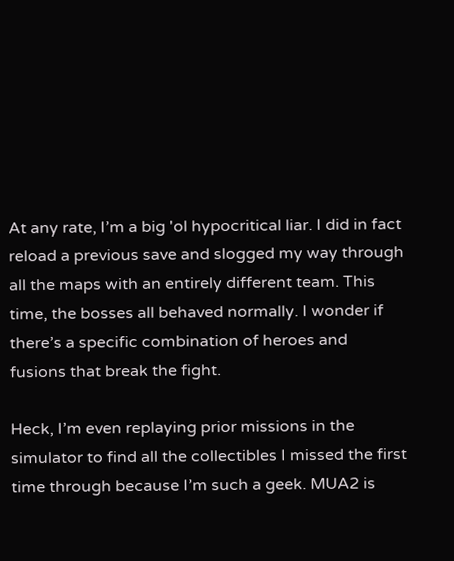At any rate, I’m a big 'ol hypocritical liar. I did in fact reload a previous save and slogged my way through all the maps with an entirely different team. This time, the bosses all behaved normally. I wonder if there’s a specific combination of heroes and fusions that break the fight.

Heck, I’m even replaying prior missions in the simulator to find all the collectibles I missed the first time through because I’m such a geek. MUA2 is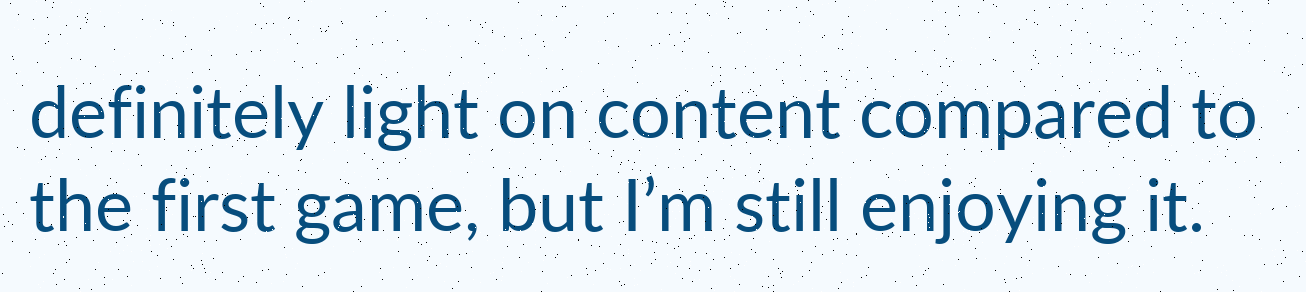definitely light on content compared to the first game, but I’m still enjoying it.